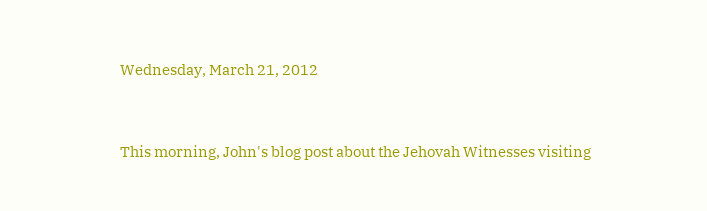Wednesday, March 21, 2012


This morning, John's blog post about the Jehovah Witnesses visiting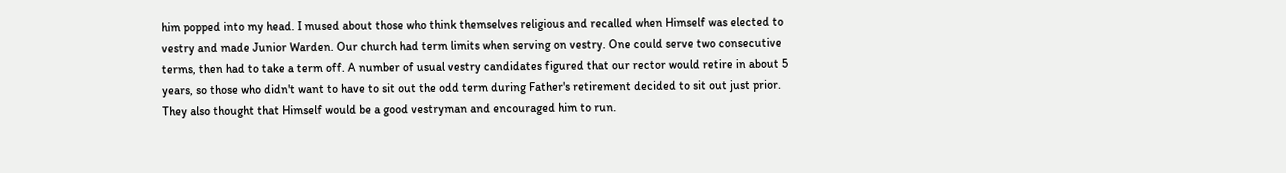him popped into my head. I mused about those who think themselves religious and recalled when Himself was elected to vestry and made Junior Warden. Our church had term limits when serving on vestry. One could serve two consecutive terms, then had to take a term off. A number of usual vestry candidates figured that our rector would retire in about 5 years, so those who didn't want to have to sit out the odd term during Father's retirement decided to sit out just prior. They also thought that Himself would be a good vestryman and encouraged him to run.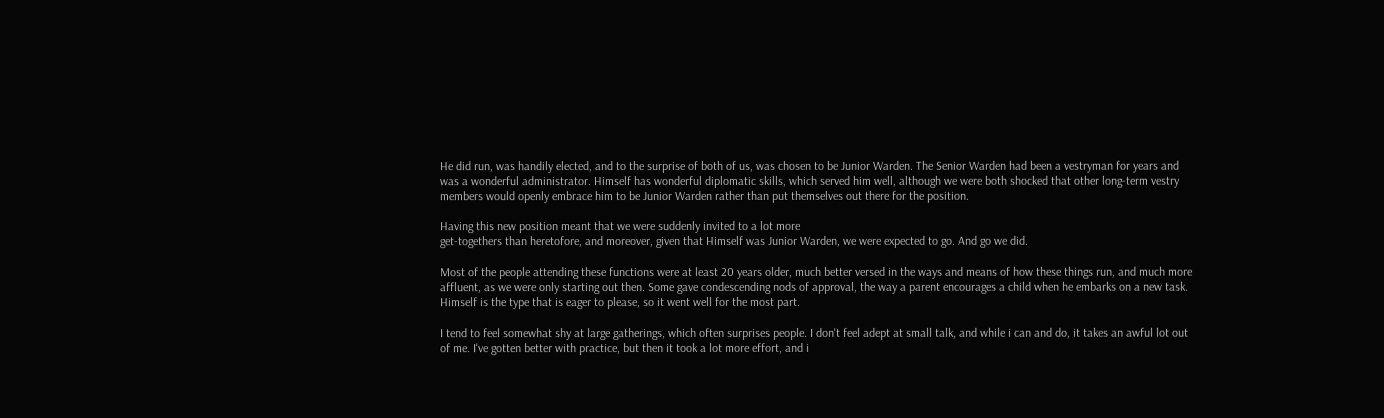He did run, was handily elected, and to the surprise of both of us, was chosen to be Junior Warden. The Senior Warden had been a vestryman for years and was a wonderful administrator. Himself has wonderful diplomatic skills, which served him well, although we were both shocked that other long-term vestry members would openly embrace him to be Junior Warden rather than put themselves out there for the position.

Having this new position meant that we were suddenly invited to a lot more
get-togethers than heretofore, and moreover, given that Himself was Junior Warden, we were expected to go. And go we did.

Most of the people attending these functions were at least 20 years older, much better versed in the ways and means of how these things run, and much more affluent, as we were only starting out then. Some gave condescending nods of approval, the way a parent encourages a child when he embarks on a new task. Himself is the type that is eager to please, so it went well for the most part.

I tend to feel somewhat shy at large gatherings, which often surprises people. I don't feel adept at small talk, and while i can and do, it takes an awful lot out of me. I've gotten better with practice, but then it took a lot more effort, and i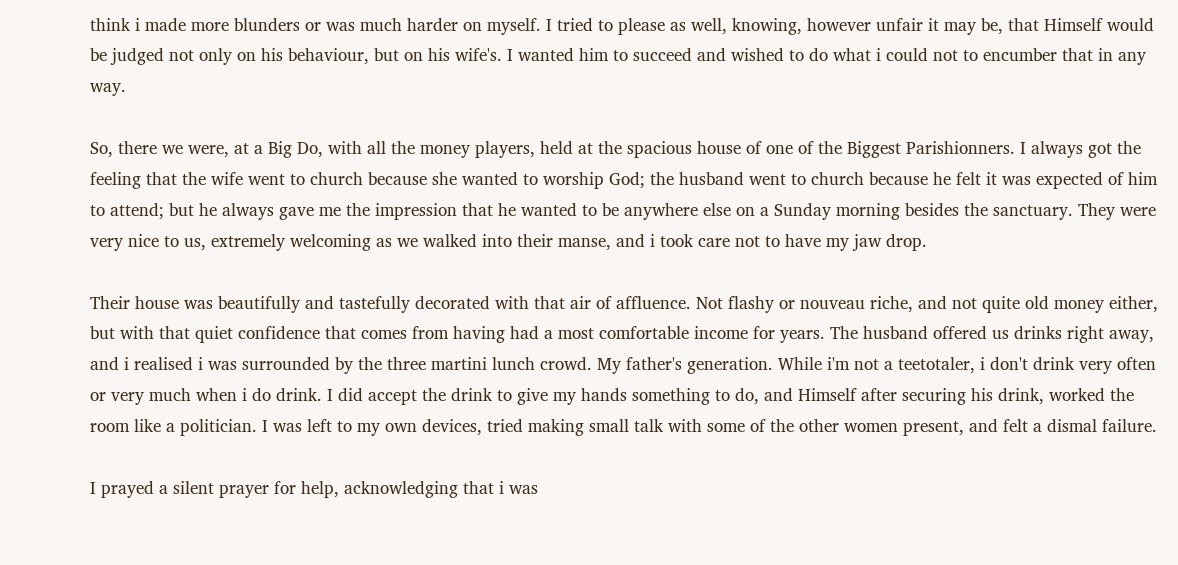think i made more blunders or was much harder on myself. I tried to please as well, knowing, however unfair it may be, that Himself would be judged not only on his behaviour, but on his wife's. I wanted him to succeed and wished to do what i could not to encumber that in any way.

So, there we were, at a Big Do, with all the money players, held at the spacious house of one of the Biggest Parishionners. I always got the feeling that the wife went to church because she wanted to worship God; the husband went to church because he felt it was expected of him to attend; but he always gave me the impression that he wanted to be anywhere else on a Sunday morning besides the sanctuary. They were very nice to us, extremely welcoming as we walked into their manse, and i took care not to have my jaw drop.

Their house was beautifully and tastefully decorated with that air of affluence. Not flashy or nouveau riche, and not quite old money either, but with that quiet confidence that comes from having had a most comfortable income for years. The husband offered us drinks right away, and i realised i was surrounded by the three martini lunch crowd. My father's generation. While i'm not a teetotaler, i don't drink very often or very much when i do drink. I did accept the drink to give my hands something to do, and Himself after securing his drink, worked the room like a politician. I was left to my own devices, tried making small talk with some of the other women present, and felt a dismal failure.

I prayed a silent prayer for help, acknowledging that i was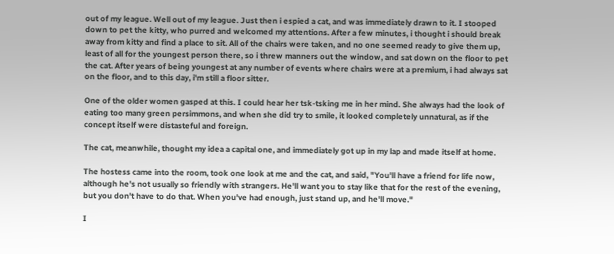out of my league. Well out of my league. Just then i espied a cat, and was immediately drawn to it. I stooped down to pet the kitty, who purred and welcomed my attentions. After a few minutes, i thought i should break away from kitty and find a place to sit. All of the chairs were taken, and no one seemed ready to give them up, least of all for the youngest person there, so i threw manners out the window, and sat down on the floor to pet the cat. After years of being youngest at any number of events where chairs were at a premium, i had always sat on the floor, and to this day, i'm still a floor sitter.

One of the older women gasped at this. I could hear her tsk-tsking me in her mind. She always had the look of eating too many green persimmons, and when she did try to smile, it looked completely unnatural, as if the concept itself were distasteful and foreign.

The cat, meanwhile, thought my idea a capital one, and immediately got up in my lap and made itself at home.

The hostess came into the room, took one look at me and the cat, and said, "You'll have a friend for life now, although he's not usually so friendly with strangers. He'll want you to stay like that for the rest of the evening, but you don't have to do that. When you've had enough, just stand up, and he'll move."

I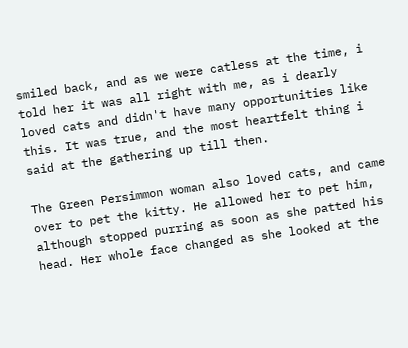smiled back, and as we were catless at the time, i told her it was all right with me, as i dearly loved cats and didn't have many opportunities like this. It was true, and the most heartfelt thing i said at the gathering up till then.

The Green Persimmon woman also loved cats, and came over to pet the kitty. He allowed her to pet him, although stopped purring as soon as she patted his head. Her whole face changed as she looked at the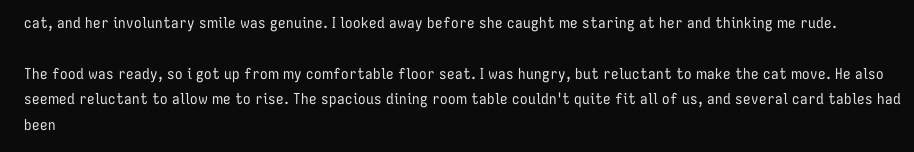cat, and her involuntary smile was genuine. I looked away before she caught me staring at her and thinking me rude.

The food was ready, so i got up from my comfortable floor seat. I was hungry, but reluctant to make the cat move. He also seemed reluctant to allow me to rise. The spacious dining room table couldn't quite fit all of us, and several card tables had been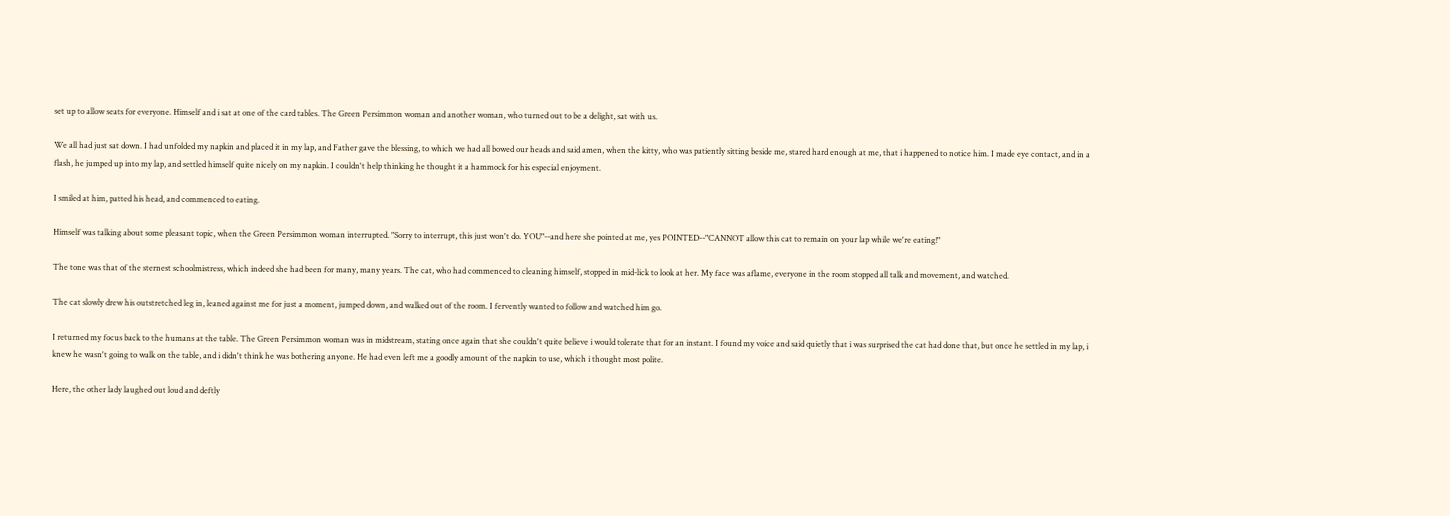set up to allow seats for everyone. Himself and i sat at one of the card tables. The Green Persimmon woman and another woman, who turned out to be a delight, sat with us.

We all had just sat down. I had unfolded my napkin and placed it in my lap, and Father gave the blessing, to which we had all bowed our heads and said amen, when the kitty, who was patiently sitting beside me, stared hard enough at me, that i happened to notice him. I made eye contact, and in a flash, he jumped up into my lap, and settled himself quite nicely on my napkin. I couldn't help thinking he thought it a hammock for his especial enjoyment.

I smiled at him, patted his head, and commenced to eating.

Himself was talking about some pleasant topic, when the Green Persimmon woman interrupted. "Sorry to interrupt, this just won't do. YOU"--and here she pointed at me, yes POINTED--"CANNOT allow this cat to remain on your lap while we're eating!"

The tone was that of the sternest schoolmistress, which indeed she had been for many, many years. The cat, who had commenced to cleaning himself, stopped in mid-lick to look at her. My face was aflame, everyone in the room stopped all talk and movement, and watched.

The cat slowly drew his outstretched leg in, leaned against me for just a moment, jumped down, and walked out of the room. I fervently wanted to follow and watched him go.

I returned my focus back to the humans at the table. The Green Persimmon woman was in midstream, stating once again that she couldn't quite believe i would tolerate that for an instant. I found my voice and said quietly that i was surprised the cat had done that, but once he settled in my lap, i knew he wasn't going to walk on the table, and i didn't think he was bothering anyone. He had even left me a goodly amount of the napkin to use, which i thought most polite.

Here, the other lady laughed out loud and deftly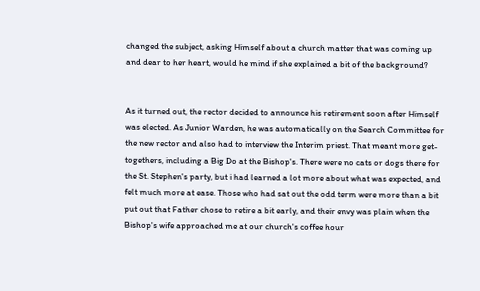changed the subject, asking Himself about a church matter that was coming up and dear to her heart, would he mind if she explained a bit of the background?


As it turned out, the rector decided to announce his retirement soon after Himself was elected. As Junior Warden, he was automatically on the Search Committee for the new rector and also had to interview the Interim priest. That meant more get-togethers, including a Big Do at the Bishop's. There were no cats or dogs there for the St. Stephen's party, but i had learned a lot more about what was expected, and felt much more at ease. Those who had sat out the odd term were more than a bit put out that Father chose to retire a bit early, and their envy was plain when the Bishop's wife approached me at our church's coffee hour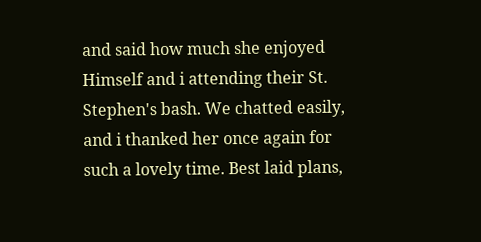and said how much she enjoyed Himself and i attending their St. Stephen's bash. We chatted easily, and i thanked her once again for such a lovely time. Best laid plans,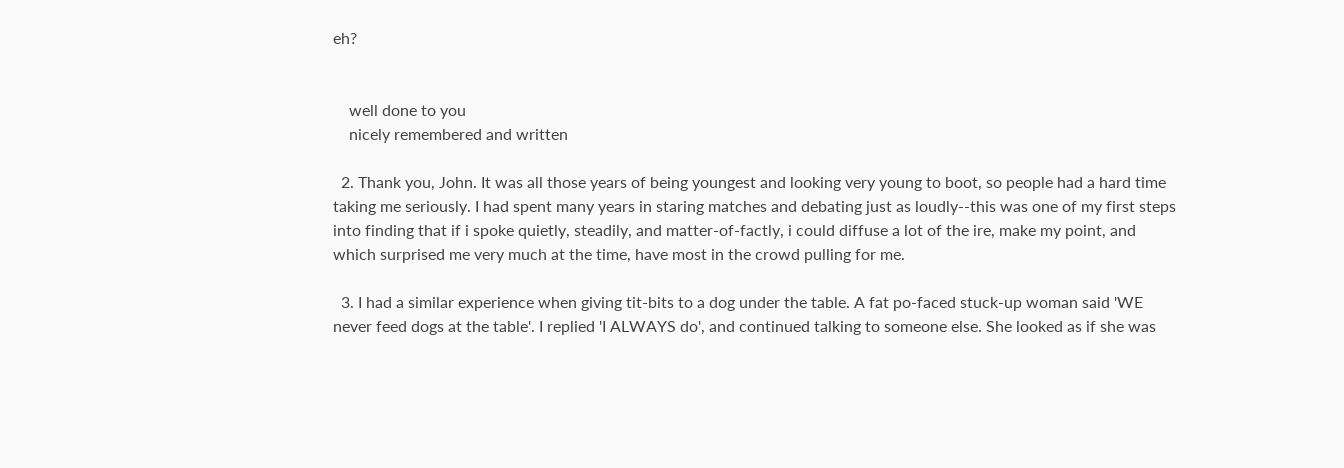eh?


    well done to you
    nicely remembered and written

  2. Thank you, John. It was all those years of being youngest and looking very young to boot, so people had a hard time taking me seriously. I had spent many years in staring matches and debating just as loudly--this was one of my first steps into finding that if i spoke quietly, steadily, and matter-of-factly, i could diffuse a lot of the ire, make my point, and which surprised me very much at the time, have most in the crowd pulling for me.

  3. I had a similar experience when giving tit-bits to a dog under the table. A fat po-faced stuck-up woman said 'WE never feed dogs at the table'. I replied 'I ALWAYS do', and continued talking to someone else. She looked as if she was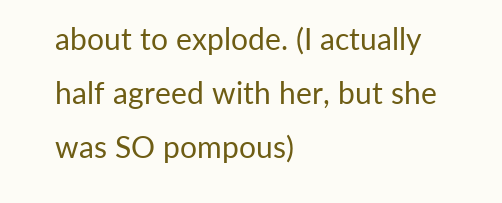about to explode. (I actually half agreed with her, but she was SO pompous)